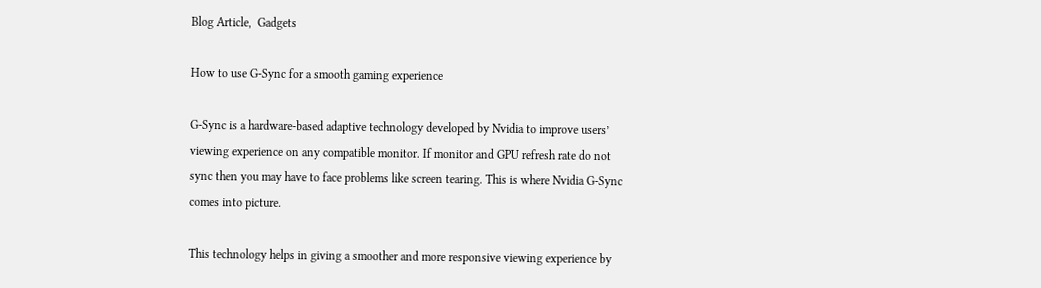Blog Article,  Gadgets

How to use G-Sync for a smooth gaming experience

G-Sync is a hardware-based adaptive technology developed by Nvidia to improve users’ viewing experience on any compatible monitor. If monitor and GPU refresh rate do not sync then you may have to face problems like screen tearing. This is where Nvidia G-Sync comes into picture.

This technology helps in giving a smoother and more responsive viewing experience by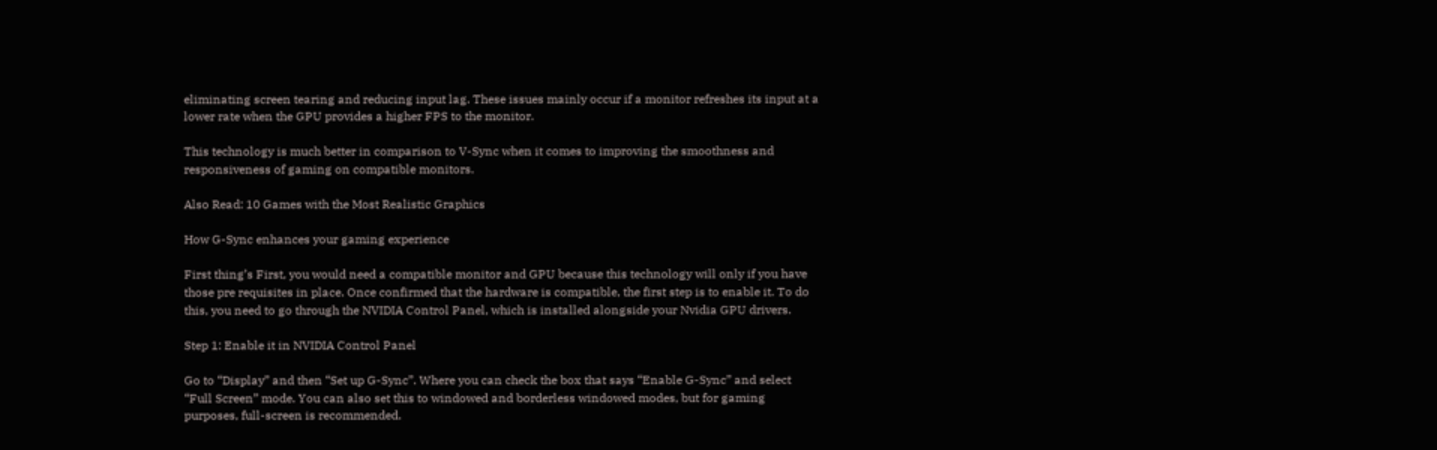eliminating screen tearing and reducing input lag. These issues mainly occur if a monitor refreshes its input at a lower rate when the GPU provides a higher FPS to the monitor.

This technology is much better in comparison to V-Sync when it comes to improving the smoothness and responsiveness of gaming on compatible monitors.

Also Read: 10 Games with the Most Realistic Graphics

How G-Sync enhances your gaming experience

First thing’s First, you would need a compatible monitor and GPU because this technology will only if you have those pre requisites in place. Once confirmed that the hardware is compatible, the first step is to enable it. To do this, you need to go through the NVIDIA Control Panel, which is installed alongside your Nvidia GPU drivers.

Step 1: Enable it in NVIDIA Control Panel

Go to “Display” and then “Set up G-Sync”. Where you can check the box that says “Enable G-Sync” and select “Full Screen” mode. You can also set this to windowed and borderless windowed modes, but for gaming purposes, full-screen is recommended.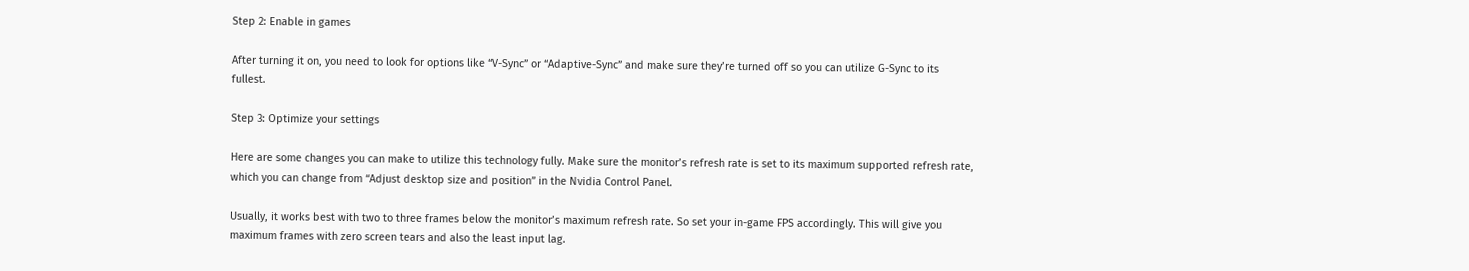Step 2: Enable in games

After turning it on, you need to look for options like “V-Sync” or “Adaptive-Sync” and make sure they’re turned off so you can utilize G-Sync to its fullest.

Step 3: Optimize your settings

Here are some changes you can make to utilize this technology fully. Make sure the monitor’s refresh rate is set to its maximum supported refresh rate, which you can change from “Adjust desktop size and position” in the Nvidia Control Panel.

Usually, it works best with two to three frames below the monitor’s maximum refresh rate. So set your in-game FPS accordingly. This will give you maximum frames with zero screen tears and also the least input lag.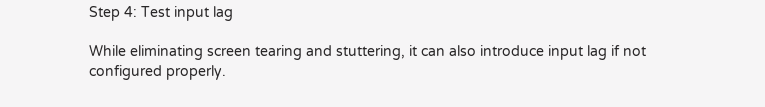Step 4: Test input lag

While eliminating screen tearing and stuttering, it can also introduce input lag if not configured properly.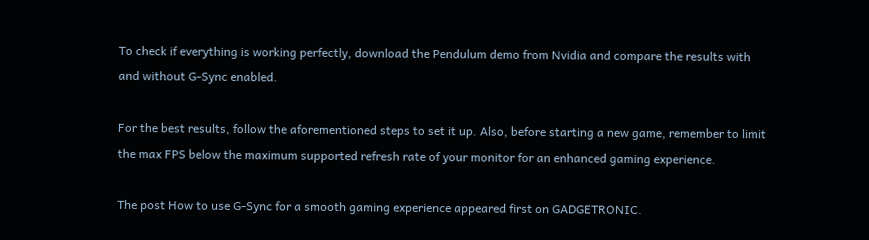To check if everything is working perfectly, download the Pendulum demo from Nvidia and compare the results with and without G-Sync enabled.

For the best results, follow the aforementioned steps to set it up. Also, before starting a new game, remember to limit the max FPS below the maximum supported refresh rate of your monitor for an enhanced gaming experience.

The post How to use G-Sync for a smooth gaming experience appeared first on GADGETRONIC.